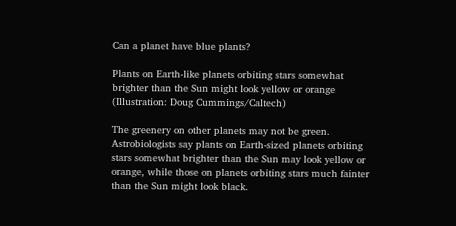Can a planet have blue plants?

Plants on Earth-like planets orbiting stars somewhat brighter than the Sun might look yellow or orange (Illustration: Doug Cummings/Caltech)

The greenery on other planets may not be green. Astrobiologists say plants on Earth-sized planets orbiting stars somewhat brighter than the Sun may look yellow or orange, while those on planets orbiting stars much fainter than the Sun might look black.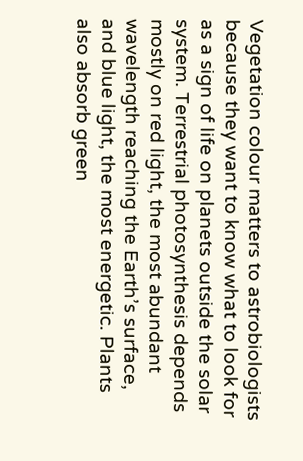Vegetation colour matters to astrobiologists because they want to know what to look for as a sign of life on planets outside the solar system. Terrestrial photosynthesis depends mostly on red light, the most abundant wavelength reaching the Earth’s surface, and blue light, the most energetic. Plants also absorb green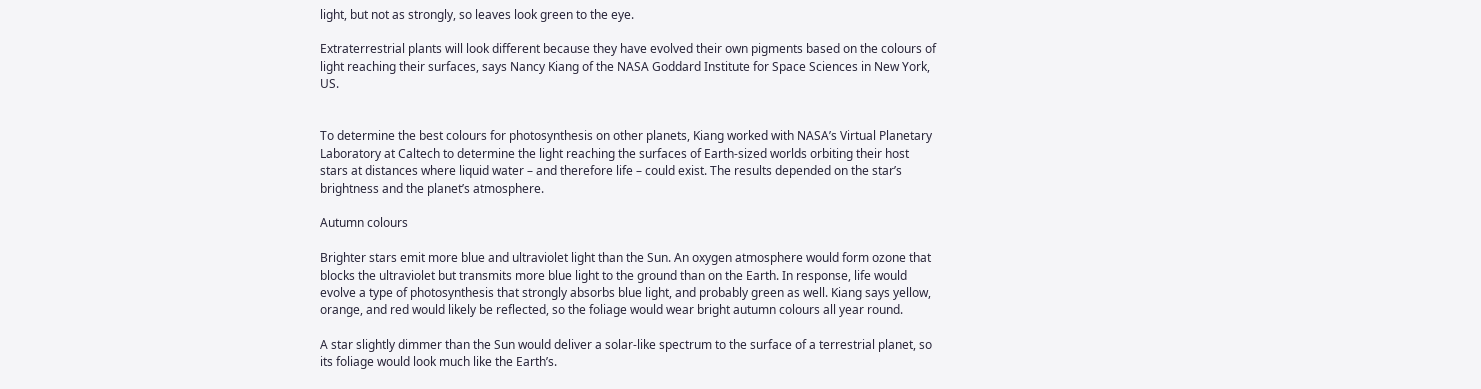light, but not as strongly, so leaves look green to the eye.

Extraterrestrial plants will look different because they have evolved their own pigments based on the colours of light reaching their surfaces, says Nancy Kiang of the NASA Goddard Institute for Space Sciences in New York, US.


To determine the best colours for photosynthesis on other planets, Kiang worked with NASA’s Virtual Planetary Laboratory at Caltech to determine the light reaching the surfaces of Earth-sized worlds orbiting their host stars at distances where liquid water – and therefore life – could exist. The results depended on the star’s brightness and the planet’s atmosphere.

Autumn colours

Brighter stars emit more blue and ultraviolet light than the Sun. An oxygen atmosphere would form ozone that blocks the ultraviolet but transmits more blue light to the ground than on the Earth. In response, life would evolve a type of photosynthesis that strongly absorbs blue light, and probably green as well. Kiang says yellow, orange, and red would likely be reflected, so the foliage would wear bright autumn colours all year round.

A star slightly dimmer than the Sun would deliver a solar-like spectrum to the surface of a terrestrial planet, so its foliage would look much like the Earth’s.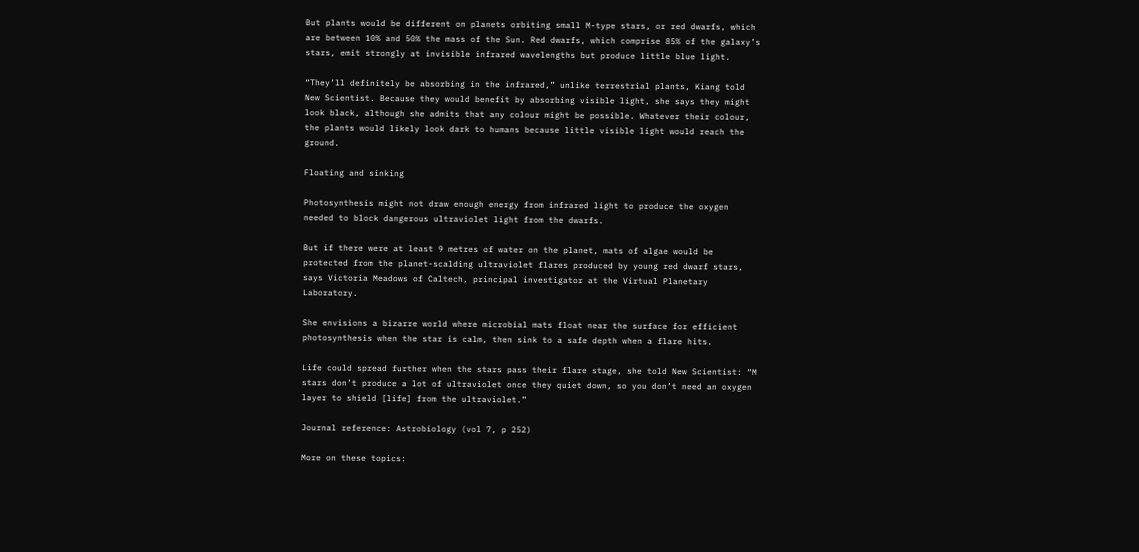But plants would be different on planets orbiting small M-type stars, or red dwarfs, which are between 10% and 50% the mass of the Sun. Red dwarfs, which comprise 85% of the galaxy’s stars, emit strongly at invisible infrared wavelengths but produce little blue light.

“They’ll definitely be absorbing in the infrared,” unlike terrestrial plants, Kiang told New Scientist. Because they would benefit by absorbing visible light, she says they might look black, although she admits that any colour might be possible. Whatever their colour, the plants would likely look dark to humans because little visible light would reach the ground.

Floating and sinking

Photosynthesis might not draw enough energy from infrared light to produce the oxygen needed to block dangerous ultraviolet light from the dwarfs.

But if there were at least 9 metres of water on the planet, mats of algae would be protected from the planet-scalding ultraviolet flares produced by young red dwarf stars, says Victoria Meadows of Caltech, principal investigator at the Virtual Planetary Laboratory.

She envisions a bizarre world where microbial mats float near the surface for efficient photosynthesis when the star is calm, then sink to a safe depth when a flare hits.

Life could spread further when the stars pass their flare stage, she told New Scientist: “M stars don’t produce a lot of ultraviolet once they quiet down, so you don’t need an oxygen layer to shield [life] from the ultraviolet.”

Journal reference: Astrobiology (vol 7, p 252)

More on these topics: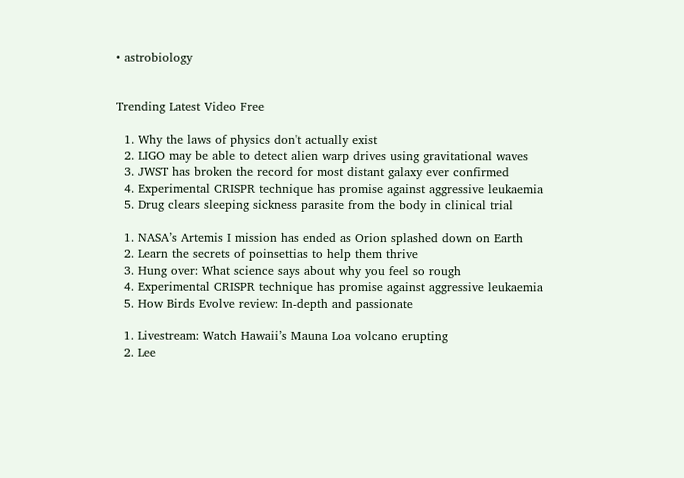• astrobiology


Trending Latest Video Free

  1. Why the laws of physics don't actually exist
  2. LIGO may be able to detect alien warp drives using gravitational waves
  3. JWST has broken the record for most distant galaxy ever confirmed
  4. Experimental CRISPR technique has promise against aggressive leukaemia
  5. Drug clears sleeping sickness parasite from the body in clinical trial

  1. NASA’s Artemis I mission has ended as Orion splashed down on Earth
  2. Learn the secrets of poinsettias to help them thrive
  3. Hung over: What science says about why you feel so rough
  4. Experimental CRISPR technique has promise against aggressive leukaemia
  5. How Birds Evolve review: In-depth and passionate

  1. Livestream: Watch Hawaii’s Mauna Loa volcano erupting
  2. Lee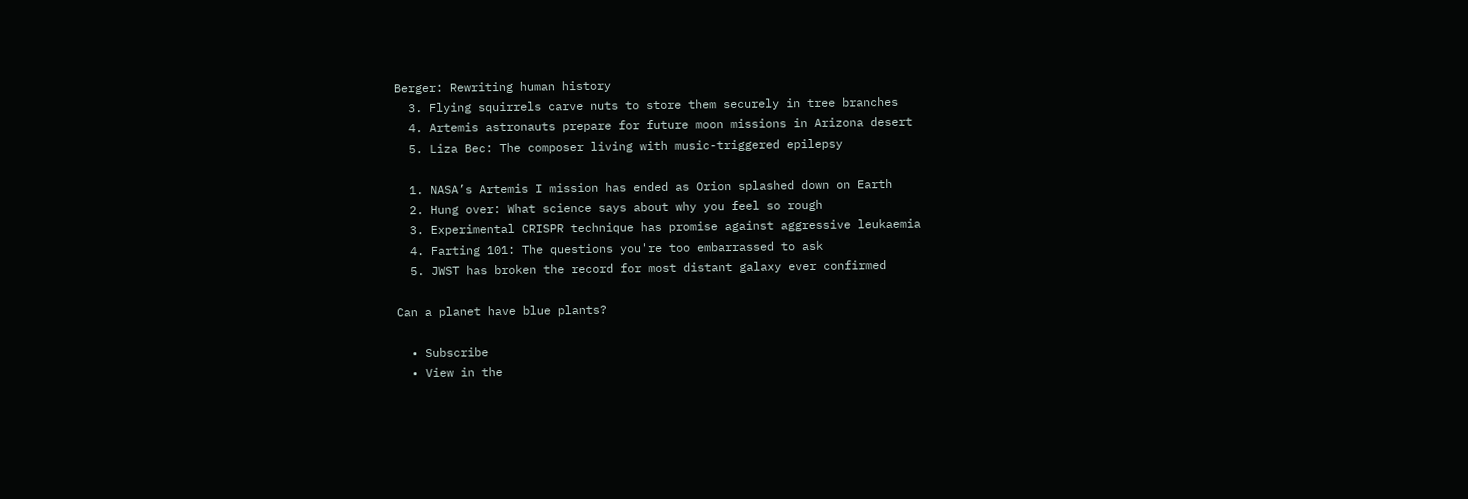Berger: Rewriting human history
  3. Flying squirrels carve nuts to store them securely in tree branches
  4. Artemis astronauts prepare for future moon missions in Arizona desert
  5. Liza Bec: The composer living with music-triggered epilepsy

  1. NASA’s Artemis I mission has ended as Orion splashed down on Earth
  2. Hung over: What science says about why you feel so rough
  3. Experimental CRISPR technique has promise against aggressive leukaemia
  4. Farting 101: The questions you're too embarrassed to ask
  5. JWST has broken the record for most distant galaxy ever confirmed

Can a planet have blue plants?

  • Subscribe
  • View in the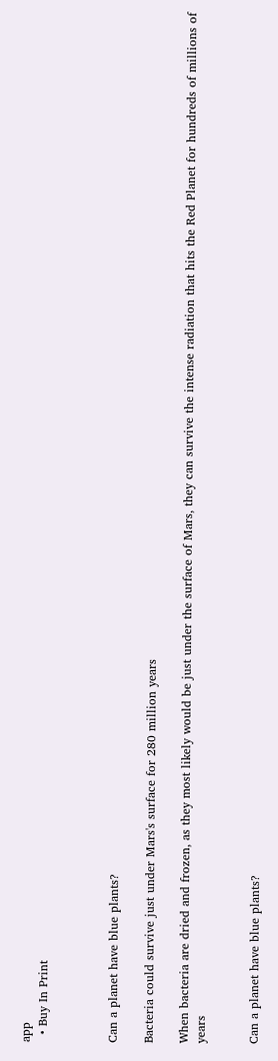app
  • Buy In Print



Can a planet have blue plants?

Bacteria could survive just under Mars's surface for 280 million years

When bacteria are dried and frozen, as they most likely would be just under the surface of Mars, they can survive the intense radiation that hits the Red Planet for hundreds of millions of years


Can a planet have blue plants?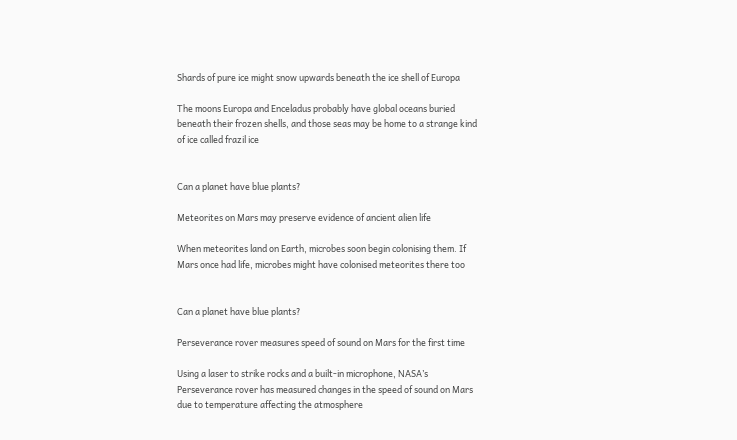Shards of pure ice might snow upwards beneath the ice shell of Europa

The moons Europa and Enceladus probably have global oceans buried beneath their frozen shells, and those seas may be home to a strange kind of ice called frazil ice


Can a planet have blue plants?

Meteorites on Mars may preserve evidence of ancient alien life

When meteorites land on Earth, microbes soon begin colonising them. If Mars once had life, microbes might have colonised meteorites there too


Can a planet have blue plants?

Perseverance rover measures speed of sound on Mars for the first time

Using a laser to strike rocks and a built-in microphone, NASA’s Perseverance rover has measured changes in the speed of sound on Mars due to temperature affecting the atmosphere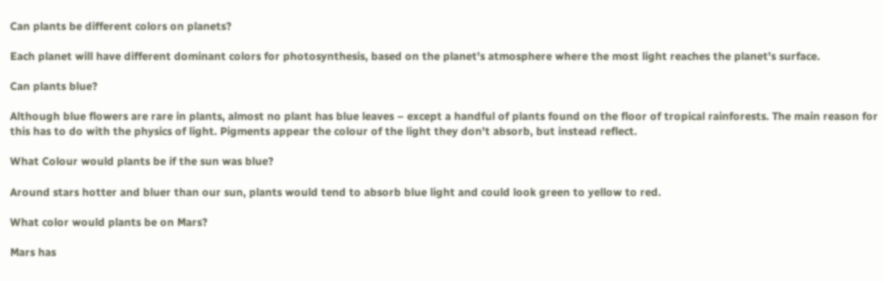Can plants be different colors on planets?

Each planet will have different dominant colors for photosynthesis, based on the planet's atmosphere where the most light reaches the planet's surface.

Can plants blue?

Although blue flowers are rare in plants, almost no plant has blue leaves – except a handful of plants found on the floor of tropical rainforests. The main reason for this has to do with the physics of light. Pigments appear the colour of the light they don't absorb, but instead reflect.

What Colour would plants be if the sun was blue?

Around stars hotter and bluer than our sun, plants would tend to absorb blue light and could look green to yellow to red.

What color would plants be on Mars?

Mars has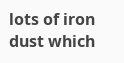lots of iron dust which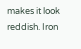makes it look reddish. Iron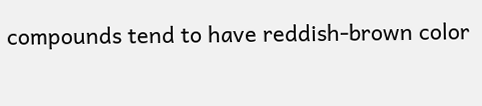compounds tend to have reddish-brown color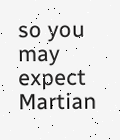so you may expect Martian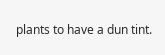plants to have a dun tint.